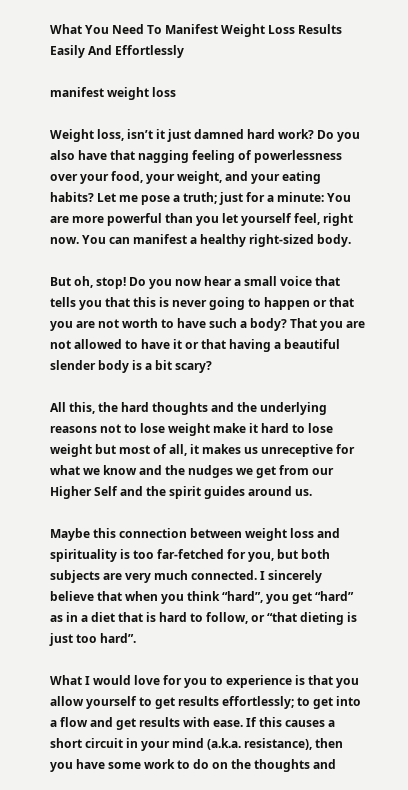What You Need To Manifest Weight Loss Results Easily And Effortlessly

manifest weight loss

Weight loss, isn’t it just damned hard work? Do you also have that nagging feeling of powerlessness over your food, your weight, and your eating habits? Let me pose a truth; just for a minute: You are more powerful than you let yourself feel, right now. You can manifest a healthy right-sized body.

But oh, stop! Do you now hear a small voice that tells you that this is never going to happen or that you are not worth to have such a body? That you are not allowed to have it or that having a beautiful slender body is a bit scary?

All this, the hard thoughts and the underlying reasons not to lose weight make it hard to lose weight but most of all, it makes us unreceptive for what we know and the nudges we get from our Higher Self and the spirit guides around us.

Maybe this connection between weight loss and spirituality is too far-fetched for you, but both subjects are very much connected. I sincerely believe that when you think “hard”, you get “hard” as in a diet that is hard to follow, or “that dieting is just too hard”.

What I would love for you to experience is that you allow yourself to get results effortlessly; to get into a flow and get results with ease. If this causes a short circuit in your mind (a.k.a. resistance), then you have some work to do on the thoughts and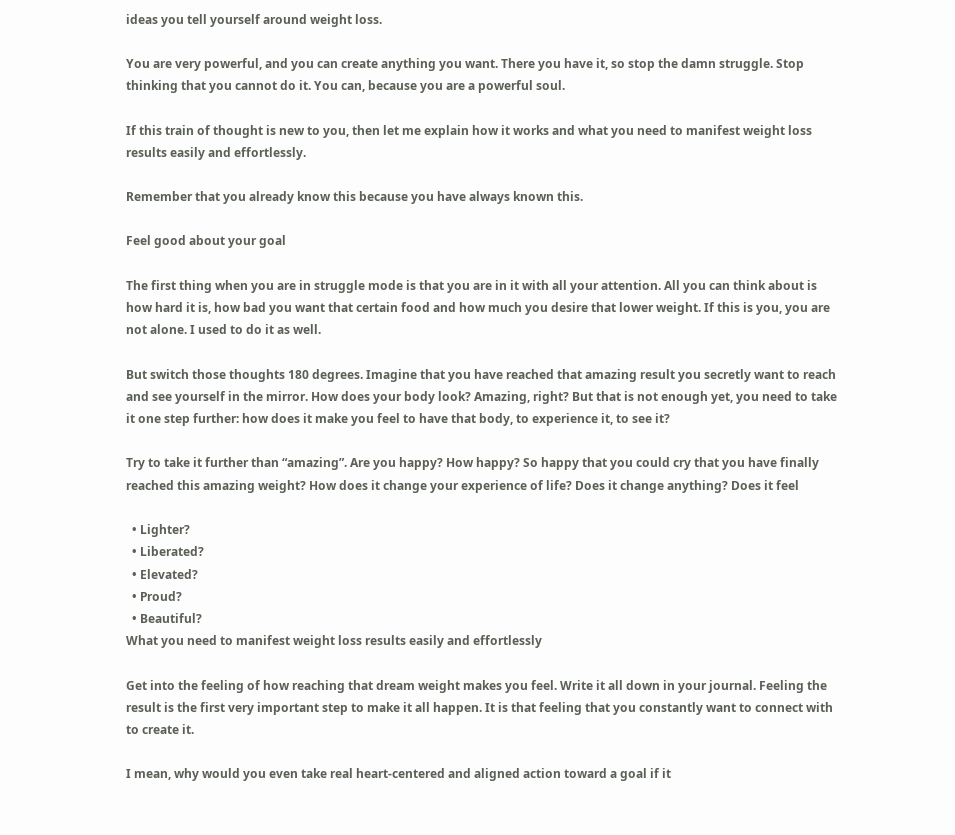ideas you tell yourself around weight loss.

You are very powerful, and you can create anything you want. There you have it, so stop the damn struggle. Stop thinking that you cannot do it. You can, because you are a powerful soul.

If this train of thought is new to you, then let me explain how it works and what you need to manifest weight loss results easily and effortlessly.

Remember that you already know this because you have always known this.

Feel good about your goal

The first thing when you are in struggle mode is that you are in it with all your attention. All you can think about is how hard it is, how bad you want that certain food and how much you desire that lower weight. If this is you, you are not alone. I used to do it as well.

But switch those thoughts 180 degrees. Imagine that you have reached that amazing result you secretly want to reach and see yourself in the mirror. How does your body look? Amazing, right? But that is not enough yet, you need to take it one step further: how does it make you feel to have that body, to experience it, to see it?

Try to take it further than “amazing”. Are you happy? How happy? So happy that you could cry that you have finally reached this amazing weight? How does it change your experience of life? Does it change anything? Does it feel

  • Lighter?
  • Liberated?
  • Elevated?
  • Proud?
  • Beautiful?
What you need to manifest weight loss results easily and effortlessly

Get into the feeling of how reaching that dream weight makes you feel. Write it all down in your journal. Feeling the result is the first very important step to make it all happen. It is that feeling that you constantly want to connect with to create it.

I mean, why would you even take real heart-centered and aligned action toward a goal if it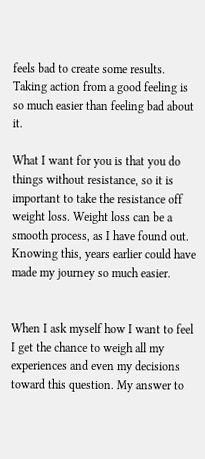feels bad to create some results. Taking action from a good feeling is so much easier than feeling bad about it.

What I want for you is that you do things without resistance, so it is important to take the resistance off weight loss. Weight loss can be a smooth process, as I have found out. Knowing this, years earlier could have made my journey so much easier.


When I ask myself how I want to feel I get the chance to weigh all my experiences and even my decisions toward this question. My answer to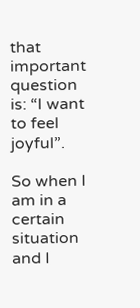that important question is: “I want to feel joyful”.

So when I am in a certain situation and I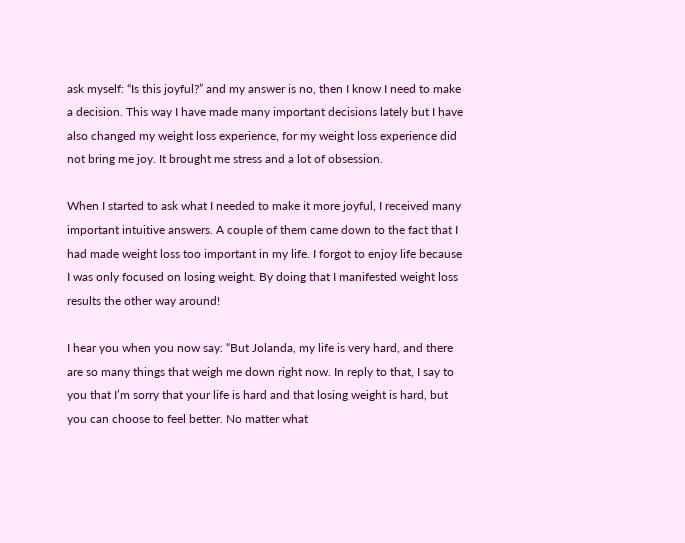ask myself: “Is this joyful?” and my answer is no, then I know I need to make a decision. This way I have made many important decisions lately but I have also changed my weight loss experience, for my weight loss experience did not bring me joy. It brought me stress and a lot of obsession.

When I started to ask what I needed to make it more joyful, I received many important intuitive answers. A couple of them came down to the fact that I had made weight loss too important in my life. I forgot to enjoy life because I was only focused on losing weight. By doing that I manifested weight loss results the other way around!

I hear you when you now say: “But Jolanda, my life is very hard, and there are so many things that weigh me down right now. In reply to that, I say to you that I’m sorry that your life is hard and that losing weight is hard, but you can choose to feel better. No matter what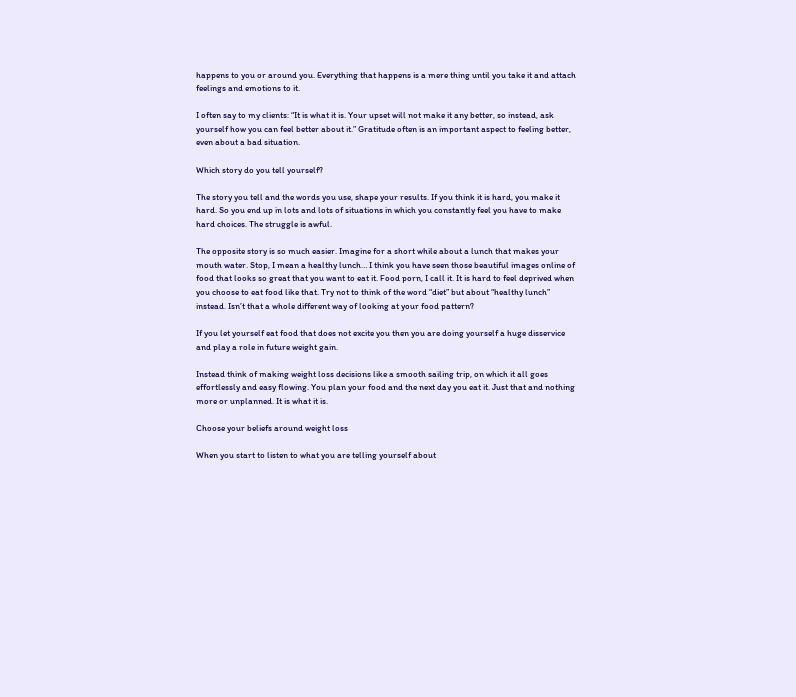happens to you or around you. Everything that happens is a mere thing until you take it and attach feelings and emotions to it.

I often say to my clients: “It is what it is. Your upset will not make it any better, so instead, ask yourself how you can feel better about it.” Gratitude often is an important aspect to feeling better, even about a bad situation.

Which story do you tell yourself?

The story you tell and the words you use, shape your results. If you think it is hard, you make it hard. So you end up in lots and lots of situations in which you constantly feel you have to make hard choices. The struggle is awful.

The opposite story is so much easier. Imagine for a short while about a lunch that makes your mouth water. Stop, I mean a healthy lunch… I think you have seen those beautiful images online of food that looks so great that you want to eat it. Food porn, I call it. It is hard to feel deprived when you choose to eat food like that. Try not to think of the word “diet” but about “healthy lunch” instead. Isn’t that a whole different way of looking at your food pattern?

If you let yourself eat food that does not excite you then you are doing yourself a huge disservice and play a role in future weight gain.

Instead think of making weight loss decisions like a smooth sailing trip, on which it all goes effortlessly and easy flowing. You plan your food and the next day you eat it. Just that and nothing more or unplanned. It is what it is.

Choose your beliefs around weight loss

When you start to listen to what you are telling yourself about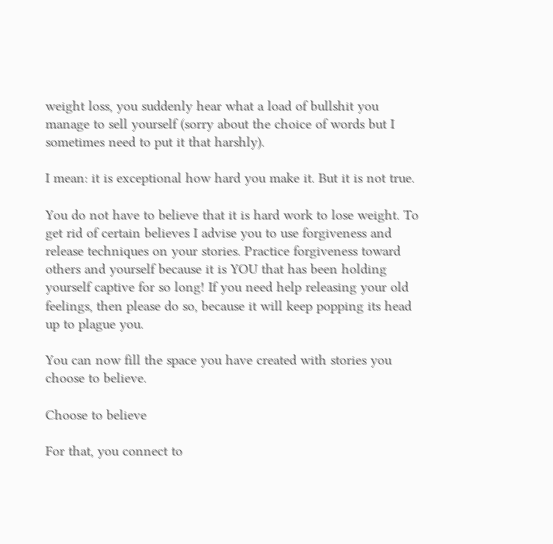weight loss, you suddenly hear what a load of bullshit you manage to sell yourself (sorry about the choice of words but I sometimes need to put it that harshly).

I mean: it is exceptional how hard you make it. But it is not true.

You do not have to believe that it is hard work to lose weight. To get rid of certain believes I advise you to use forgiveness and release techniques on your stories. Practice forgiveness toward others and yourself because it is YOU that has been holding yourself captive for so long! If you need help releasing your old feelings, then please do so, because it will keep popping its head up to plague you.

You can now fill the space you have created with stories you choose to believe.

Choose to believe

For that, you connect to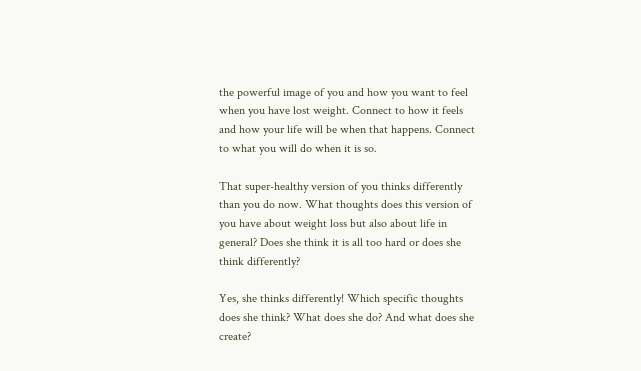the powerful image of you and how you want to feel when you have lost weight. Connect to how it feels and how your life will be when that happens. Connect to what you will do when it is so.

That super-healthy version of you thinks differently than you do now. What thoughts does this version of you have about weight loss but also about life in general? Does she think it is all too hard or does she think differently?

Yes, she thinks differently! Which specific thoughts does she think? What does she do? And what does she create?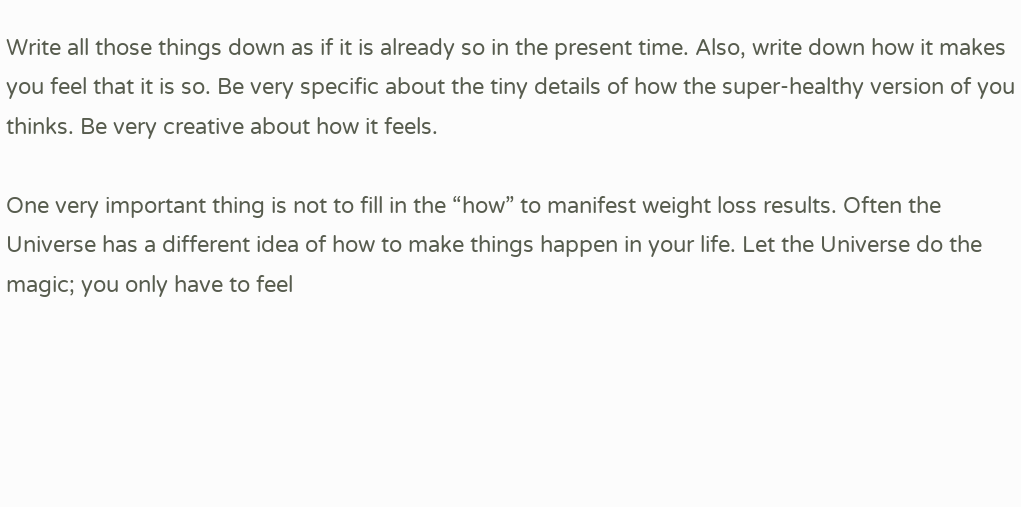Write all those things down as if it is already so in the present time. Also, write down how it makes you feel that it is so. Be very specific about the tiny details of how the super-healthy version of you thinks. Be very creative about how it feels.

One very important thing is not to fill in the “how” to manifest weight loss results. Often the Universe has a different idea of how to make things happen in your life. Let the Universe do the magic; you only have to feel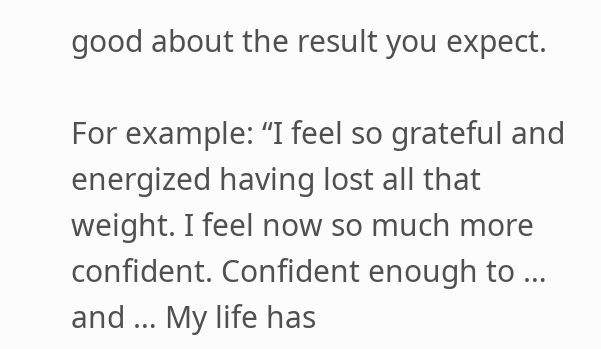good about the result you expect.

For example: “I feel so grateful and energized having lost all that weight. I feel now so much more confident. Confident enough to … and … My life has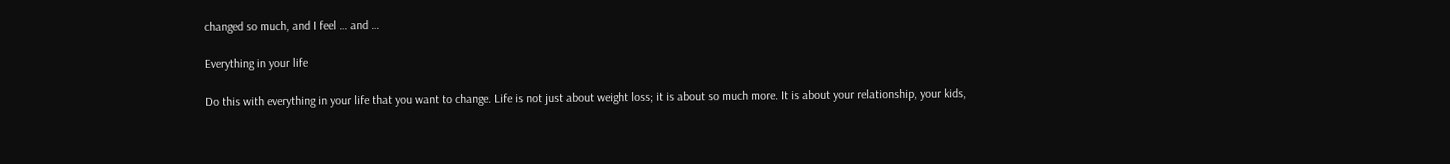changed so much, and I feel … and …

Everything in your life

Do this with everything in your life that you want to change. Life is not just about weight loss; it is about so much more. It is about your relationship, your kids,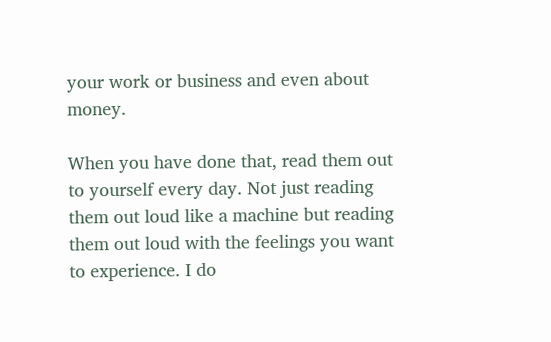your work or business and even about money.

When you have done that, read them out to yourself every day. Not just reading them out loud like a machine but reading them out loud with the feelings you want to experience. I do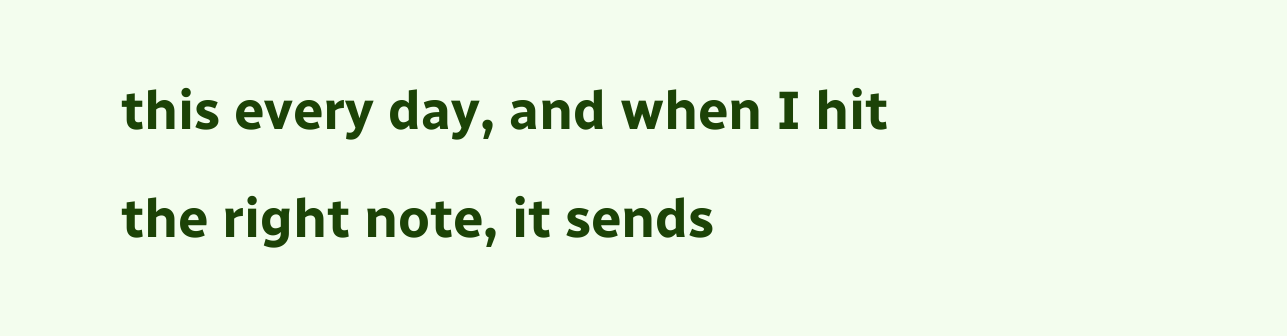this every day, and when I hit the right note, it sends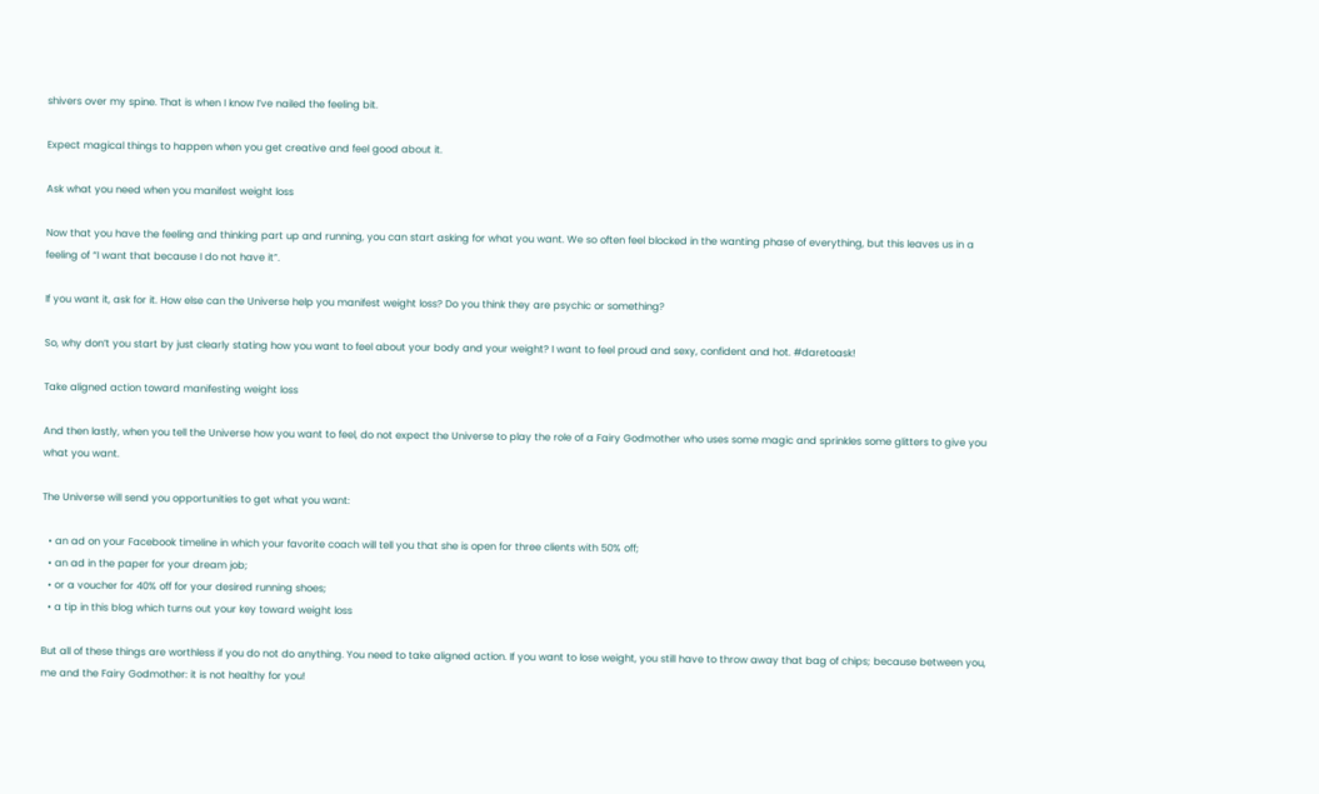shivers over my spine. That is when I know I’ve nailed the feeling bit.

Expect magical things to happen when you get creative and feel good about it.

Ask what you need when you manifest weight loss

Now that you have the feeling and thinking part up and running, you can start asking for what you want. We so often feel blocked in the wanting phase of everything, but this leaves us in a feeling of “I want that because I do not have it”.

If you want it, ask for it. How else can the Universe help you manifest weight loss? Do you think they are psychic or something?

So, why don’t you start by just clearly stating how you want to feel about your body and your weight? I want to feel proud and sexy, confident and hot. #daretoask!

Take aligned action toward manifesting weight loss

And then lastly, when you tell the Universe how you want to feel, do not expect the Universe to play the role of a Fairy Godmother who uses some magic and sprinkles some glitters to give you what you want.

The Universe will send you opportunities to get what you want:

  • an ad on your Facebook timeline in which your favorite coach will tell you that she is open for three clients with 50% off;
  • an ad in the paper for your dream job;
  • or a voucher for 40% off for your desired running shoes;
  • a tip in this blog which turns out your key toward weight loss

But all of these things are worthless if you do not do anything. You need to take aligned action. If you want to lose weight, you still have to throw away that bag of chips; because between you, me and the Fairy Godmother: it is not healthy for you!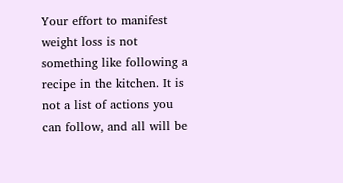Your effort to manifest weight loss is not something like following a recipe in the kitchen. It is not a list of actions you can follow, and all will be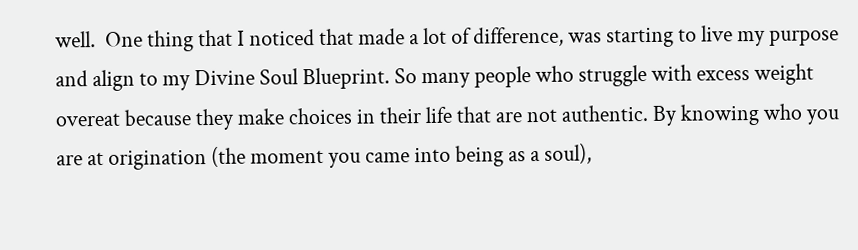well.  One thing that I noticed that made a lot of difference, was starting to live my purpose and align to my Divine Soul Blueprint. So many people who struggle with excess weight overeat because they make choices in their life that are not authentic. By knowing who you are at origination (the moment you came into being as a soul),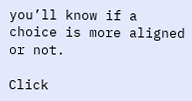you’ll know if a choice is more aligned or not.

Click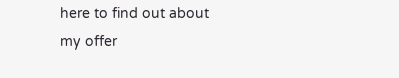here to find out about my offer